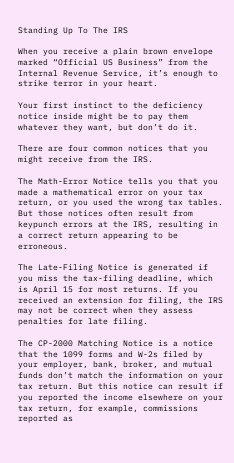Standing Up To The IRS

When you receive a plain brown envelope marked “Official US Business” from the Internal Revenue Service, it’s enough to strike terror in your heart.

Your first instinct to the deficiency notice inside might be to pay them whatever they want, but don’t do it.

There are four common notices that you might receive from the IRS.

The Math-Error Notice tells you that you made a mathematical error on your tax return, or you used the wrong tax tables. But those notices often result from keypunch errors at the IRS, resulting in a correct return appearing to be erroneous.

The Late-Filing Notice is generated if you miss the tax-filing deadline, which is April 15 for most returns. If you received an extension for filing, the IRS may not be correct when they assess penalties for late filing.

The CP-2000 Matching Notice is a notice that the 1099 forms and W-2s filed by your employer, bank, broker, and mutual funds don’t match the information on your tax return. But this notice can result if you reported the income elsewhere on your tax return, for example, commissions reported as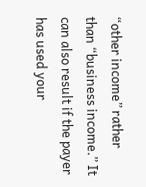“other income” rather than “business income.” It can also result if the payer has used your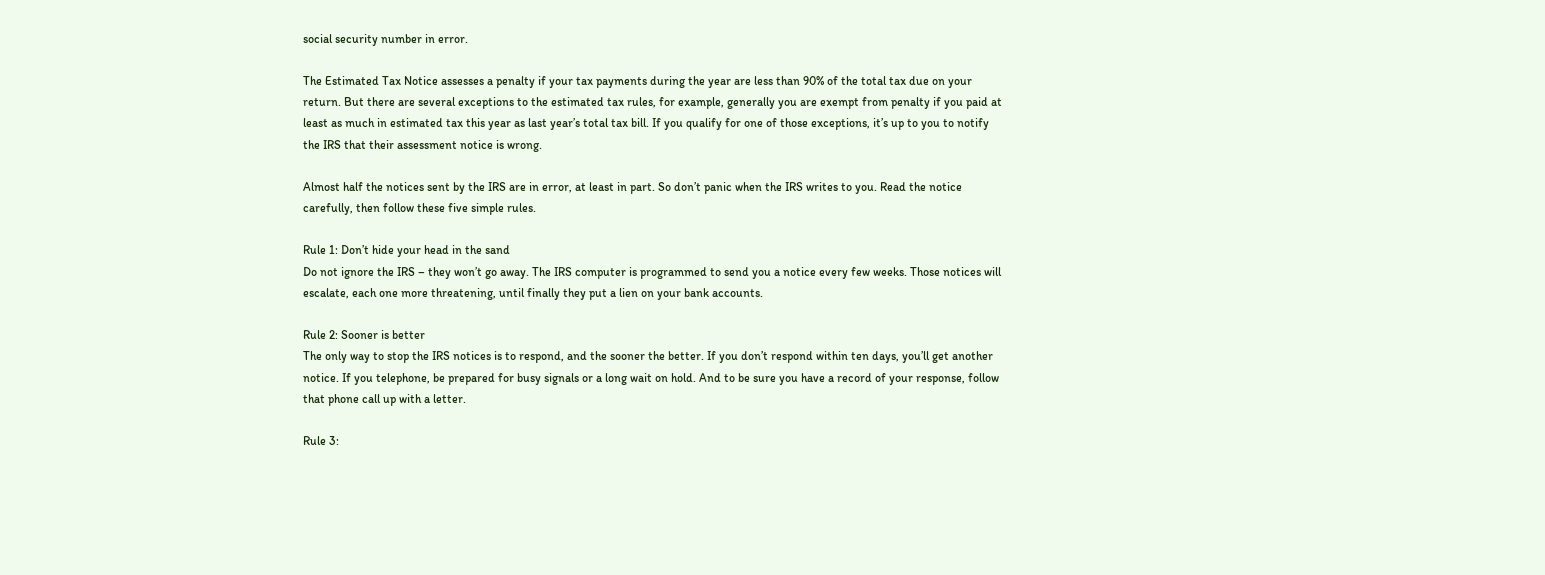social security number in error.

The Estimated Tax Notice assesses a penalty if your tax payments during the year are less than 90% of the total tax due on your return. But there are several exceptions to the estimated tax rules, for example, generally you are exempt from penalty if you paid at least as much in estimated tax this year as last year’s total tax bill. If you qualify for one of those exceptions, it’s up to you to notify the IRS that their assessment notice is wrong.

Almost half the notices sent by the IRS are in error, at least in part. So don’t panic when the IRS writes to you. Read the notice carefully, then follow these five simple rules.

Rule 1: Don’t hide your head in the sand
Do not ignore the IRS – they won’t go away. The IRS computer is programmed to send you a notice every few weeks. Those notices will escalate, each one more threatening, until finally they put a lien on your bank accounts.

Rule 2: Sooner is better
The only way to stop the IRS notices is to respond, and the sooner the better. If you don’t respond within ten days, you’ll get another notice. If you telephone, be prepared for busy signals or a long wait on hold. And to be sure you have a record of your response, follow that phone call up with a letter.

Rule 3: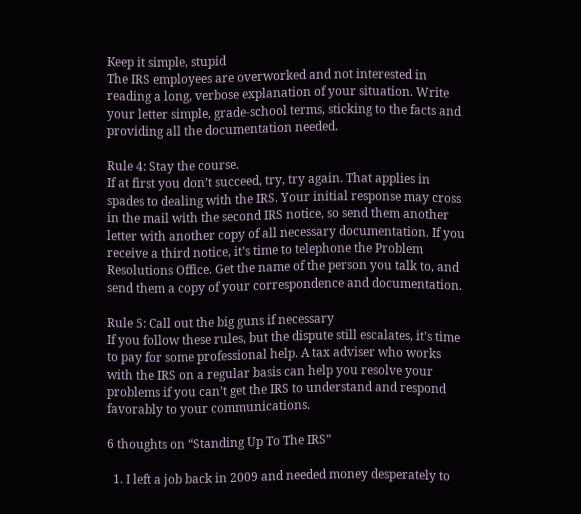Keep it simple, stupid
The IRS employees are overworked and not interested in reading a long, verbose explanation of your situation. Write your letter simple, grade-school terms, sticking to the facts and providing all the documentation needed.

Rule 4: Stay the course.
If at first you don’t succeed, try, try again. That applies in spades to dealing with the IRS. Your initial response may cross in the mail with the second IRS notice, so send them another letter with another copy of all necessary documentation. If you receive a third notice, it’s time to telephone the Problem Resolutions Office. Get the name of the person you talk to, and send them a copy of your correspondence and documentation.

Rule 5: Call out the big guns if necessary
If you follow these rules, but the dispute still escalates, it’s time to pay for some professional help. A tax adviser who works with the IRS on a regular basis can help you resolve your problems if you can’t get the IRS to understand and respond favorably to your communications.

6 thoughts on “Standing Up To The IRS”

  1. I left a job back in 2009 and needed money desperately to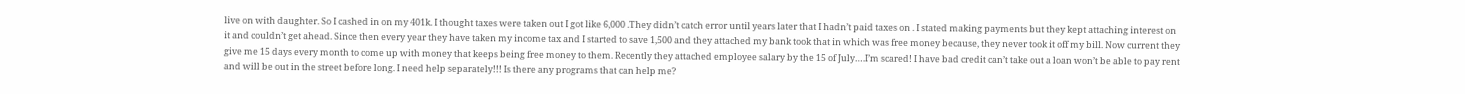live on with daughter. So I cashed in on my 401k. I thought taxes were taken out I got like 6,000 .They didn’t catch error until years later that I hadn’t paid taxes on . I stated making payments but they kept attaching interest on it and couldn’t get ahead. Since then every year they have taken my income tax and I started to save 1,500 and they attached my bank took that in which was free money because, they never took it off my bill. Now current they give me 15 days every month to come up with money that keeps being free money to them. Recently they attached employee salary by the 15 of July….I’m scared! I have bad credit can’t take out a loan won’t be able to pay rent and will be out in the street before long. I need help separately!!! Is there any programs that can help me?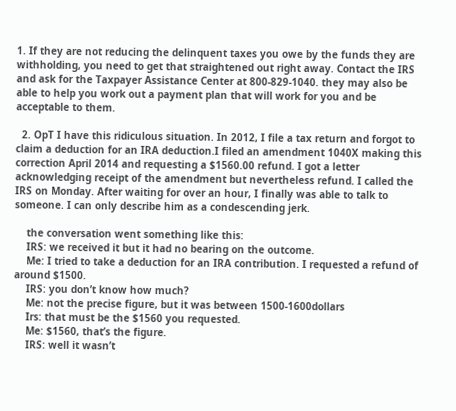1. If they are not reducing the delinquent taxes you owe by the funds they are withholding, you need to get that straightened out right away. Contact the IRS and ask for the Taxpayer Assistance Center at 800-829-1040. they may also be able to help you work out a payment plan that will work for you and be acceptable to them.

  2. OpT I have this ridiculous situation. In 2012, I file a tax return and forgot to claim a deduction for an IRA deduction.I filed an amendment 1040X making this correction April 2014 and requesting a $1560.00 refund. I got a letter acknowledging receipt of the amendment but nevertheless refund. I called the IRS on Monday. After waiting for over an hour, I finally was able to talk to someone. I can only describe him as a condescending jerk.

    the conversation went something like this:
    IRS: we received it but it had no bearing on the outcome.
    Me: I tried to take a deduction for an IRA contribution. I requested a refund of around $1500.
    IRS: you don’t know how much?
    Me: not the precise figure, but it was between 1500-1600dollars
    Irs: that must be the $1560 you requested.
    Me: $1560, that’s the figure.
    IRS: well it wasn’t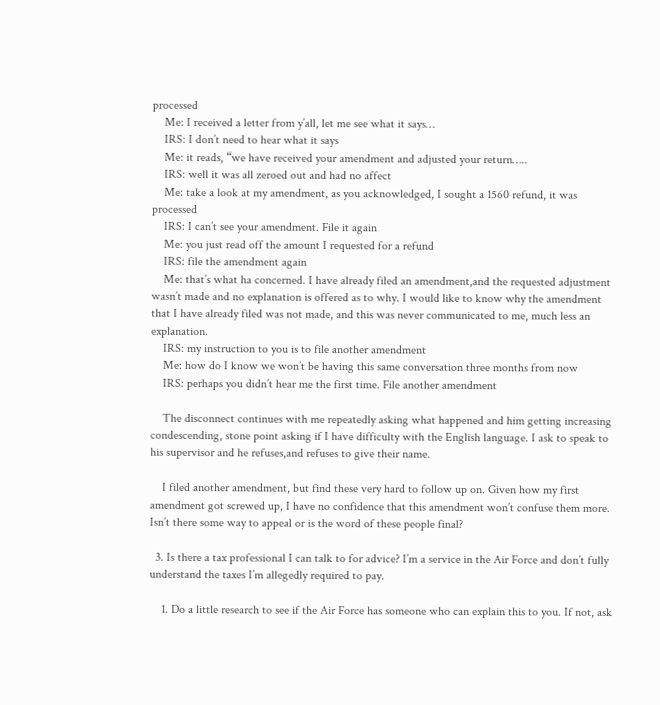processed
    Me: I received a letter from y’all, let me see what it says…
    IRS: I don’t need to hear what it says
    Me: it reads, “we have received your amendment and adjusted your return…..
    IRS: well it was all zeroed out and had no affect
    Me: take a look at my amendment, as you acknowledged, I sought a 1560 refund, it was processed
    IRS: I can’t see your amendment. File it again
    Me: you just read off the amount I requested for a refund
    IRS: file the amendment again
    Me: that’s what ha concerned. I have already filed an amendment,and the requested adjustment wasn’t made and no explanation is offered as to why. I would like to know why the amendment that I have already filed was not made, and this was never communicated to me, much less an explanation.
    IRS: my instruction to you is to file another amendment
    Me: how do I know we won’t be having this same conversation three months from now
    IRS: perhaps you didn’t hear me the first time. File another amendment

    The disconnect continues with me repeatedly asking what happened and him getting increasing condescending, stone point asking if I have difficulty with the English language. I ask to speak to his supervisor and he refuses,and refuses to give their name.

    I filed another amendment, but find these very hard to follow up on. Given how my first amendment got screwed up, I have no confidence that this amendment won’t confuse them more. Isn’t there some way to appeal or is the word of these people final?

  3. Is there a tax professional I can talk to for advice? I’m a service in the Air Force and don’t fully understand the taxes I’m allegedly required to pay.

    1. Do a little research to see if the Air Force has someone who can explain this to you. If not, ask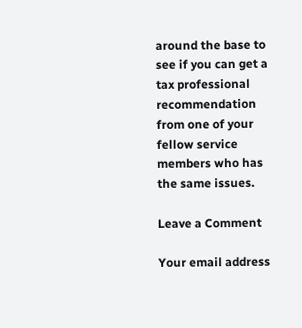around the base to see if you can get a tax professional recommendation from one of your fellow service members who has the same issues.

Leave a Comment

Your email address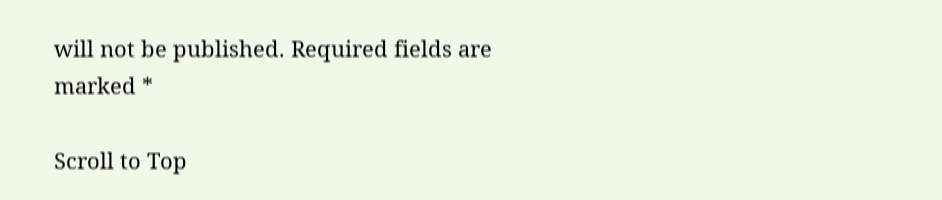will not be published. Required fields are marked *

Scroll to Top